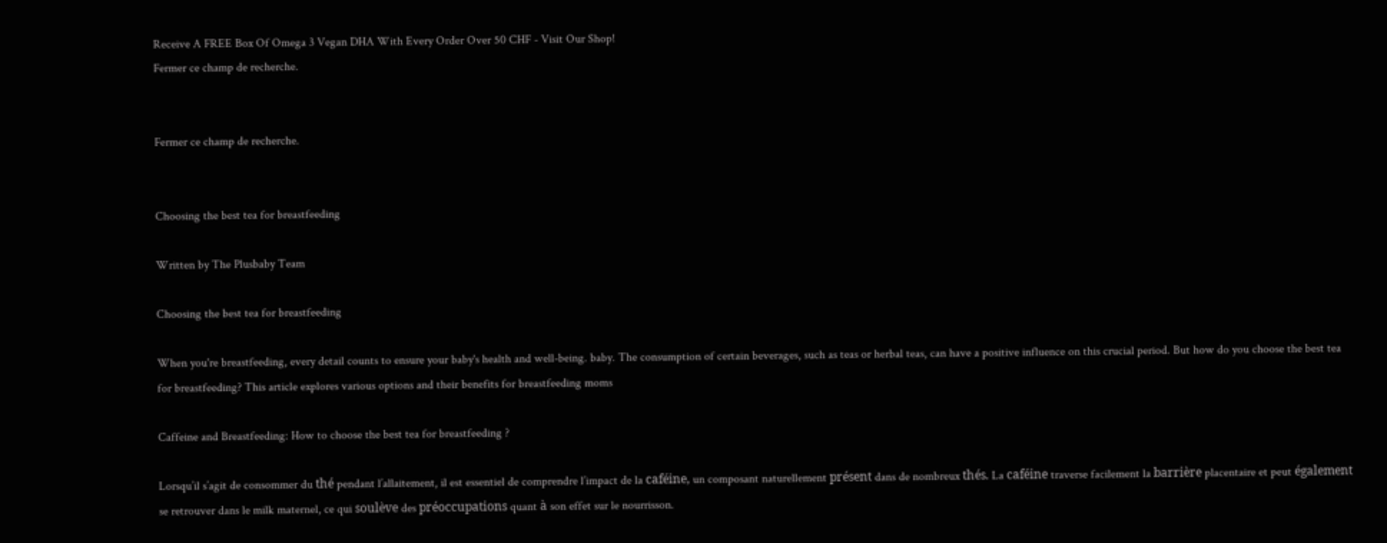Receive A FREE Box Of Omega 3 Vegan DHA With Every Order Over 50 CHF - Visit Our Shop!
Fermer ce champ de recherche.


Fermer ce champ de recherche.


Choosing the best tea for breastfeeding

Written by The Plusbaby Team

Choosing the best tea for breastfeeding

When you're breastfeeding, every detail counts to ensure your baby's health and well-being. baby. The consumption of certain beverages, such as teas or herbal teas, can have a positive influence on this crucial period. But how do you choose the best tea for breastfeeding? This article explores various options and their benefits for breastfeeding moms

Caffeine and Breastfeeding: How to choose the best tea for breastfeeding ?

Lorsqu’il s’agit de consommer du thé pendant l’allaitement, il est essentiel de comprendre l’impact de la caféine, un composant naturellement présent dans de nombreux thés. La caféine traverse facilement la barrière placentaire et peut également se retrouver dans le milk maternel, ce qui soulève des préoccupations quant à son effet sur le nourrisson.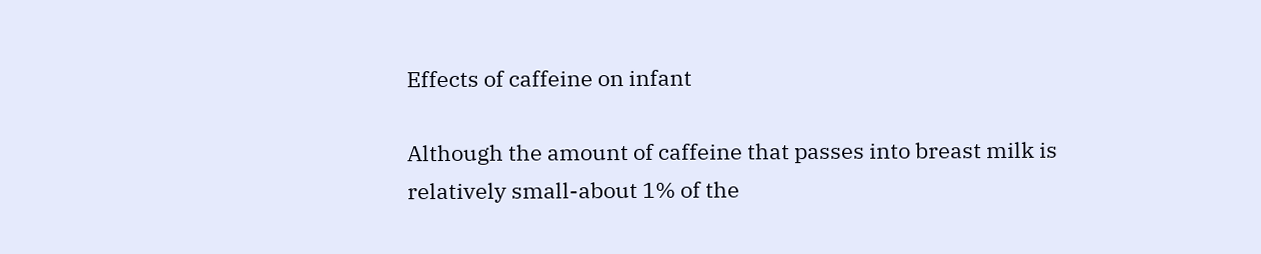Effects of caffeine on infant

Although the amount of caffeine that passes into breast milk is relatively small-about 1% of the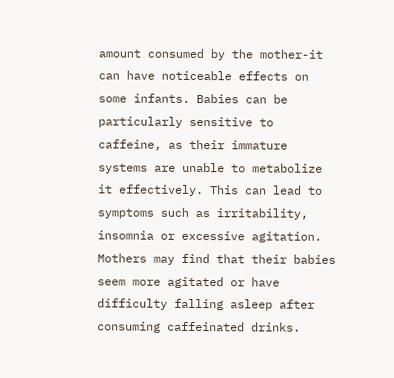amount consumed by the mother-it can have noticeable effects on some infants. Babies can be particularly sensitive to caffeine, as their immature systems are unable to metabolize it effectively. This can lead to symptoms such as irritability, insomnia or excessive agitation. Mothers may find that their babies seem more agitated or have difficulty falling asleep after consuming caffeinated drinks.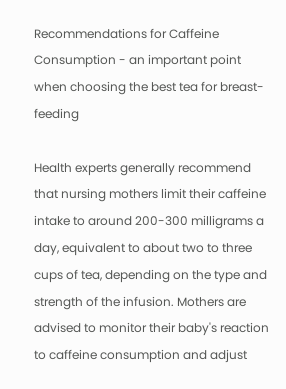Recommendations for Caffeine Consumption - an important point when choosing the best tea for breast-feeding

Health experts generally recommend that nursing mothers limit their caffeine intake to around 200-300 milligrams a day, equivalent to about two to three cups of tea, depending on the type and strength of the infusion. Mothers are advised to monitor their baby's reaction to caffeine consumption and adjust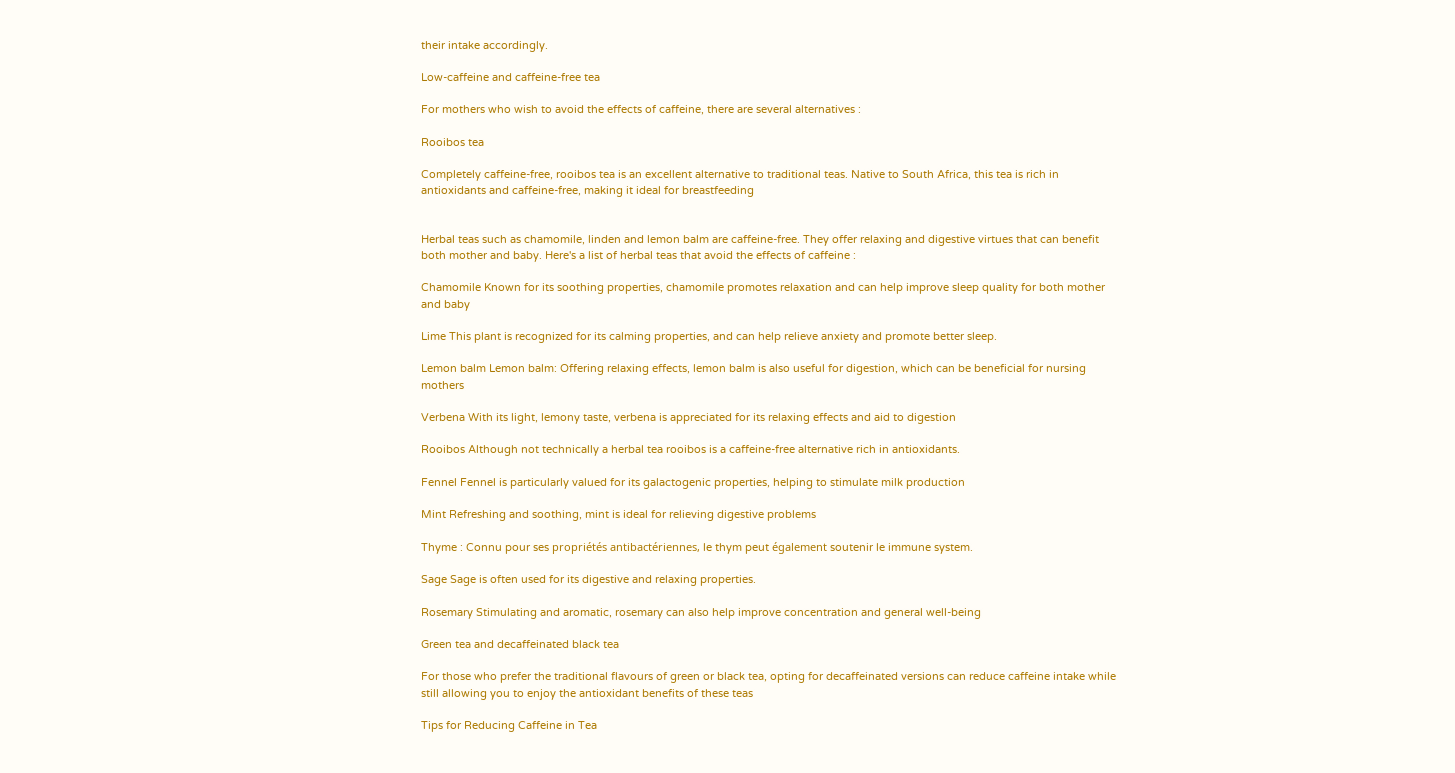their intake accordingly.

Low-caffeine and caffeine-free tea

For mothers who wish to avoid the effects of caffeine, there are several alternatives :

Rooibos tea

Completely caffeine-free, rooibos tea is an excellent alternative to traditional teas. Native to South Africa, this tea is rich in antioxidants and caffeine-free, making it ideal for breastfeeding


Herbal teas such as chamomile, linden and lemon balm are caffeine-free. They offer relaxing and digestive virtues that can benefit both mother and baby. Here's a list of herbal teas that avoid the effects of caffeine :

Chamomile Known for its soothing properties, chamomile promotes relaxation and can help improve sleep quality for both mother and baby

Lime This plant is recognized for its calming properties, and can help relieve anxiety and promote better sleep.

Lemon balm Lemon balm: Offering relaxing effects, lemon balm is also useful for digestion, which can be beneficial for nursing mothers

Verbena With its light, lemony taste, verbena is appreciated for its relaxing effects and aid to digestion

Rooibos Although not technically a herbal tea rooibos is a caffeine-free alternative rich in antioxidants.

Fennel Fennel is particularly valued for its galactogenic properties, helping to stimulate milk production

Mint Refreshing and soothing, mint is ideal for relieving digestive problems

Thyme : Connu pour ses propriétés antibactériennes, le thym peut également soutenir le immune system.

Sage Sage is often used for its digestive and relaxing properties.

Rosemary Stimulating and aromatic, rosemary can also help improve concentration and general well-being

Green tea and decaffeinated black tea

For those who prefer the traditional flavours of green or black tea, opting for decaffeinated versions can reduce caffeine intake while still allowing you to enjoy the antioxidant benefits of these teas

Tips for Reducing Caffeine in Tea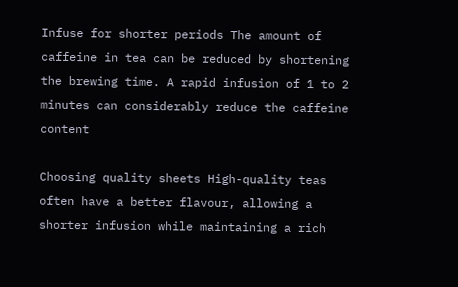Infuse for shorter periods The amount of caffeine in tea can be reduced by shortening the brewing time. A rapid infusion of 1 to 2 minutes can considerably reduce the caffeine content

Choosing quality sheets High-quality teas often have a better flavour, allowing a shorter infusion while maintaining a rich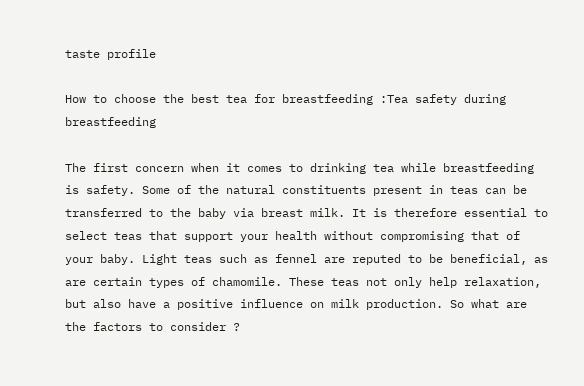taste profile

How to choose the best tea for breastfeeding :Tea safety during breastfeeding

The first concern when it comes to drinking tea while breastfeeding is safety. Some of the natural constituents present in teas can be transferred to the baby via breast milk. It is therefore essential to select teas that support your health without compromising that of your baby. Light teas such as fennel are reputed to be beneficial, as are certain types of chamomile. These teas not only help relaxation, but also have a positive influence on milk production. So what are the factors to consider ?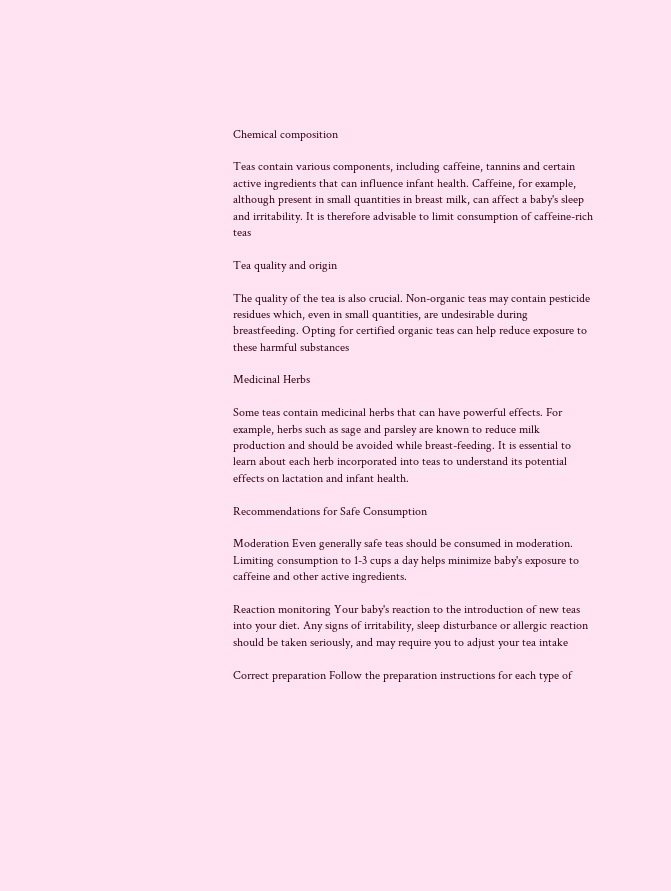Chemical composition

Teas contain various components, including caffeine, tannins and certain active ingredients that can influence infant health. Caffeine, for example, although present in small quantities in breast milk, can affect a baby's sleep and irritability. It is therefore advisable to limit consumption of caffeine-rich teas

Tea quality and origin

The quality of the tea is also crucial. Non-organic teas may contain pesticide residues which, even in small quantities, are undesirable during breastfeeding. Opting for certified organic teas can help reduce exposure to these harmful substances

Medicinal Herbs

Some teas contain medicinal herbs that can have powerful effects. For example, herbs such as sage and parsley are known to reduce milk production and should be avoided while breast-feeding. It is essential to learn about each herb incorporated into teas to understand its potential effects on lactation and infant health.

Recommendations for Safe Consumption

Moderation Even generally safe teas should be consumed in moderation. Limiting consumption to 1-3 cups a day helps minimize baby's exposure to caffeine and other active ingredients.

Reaction monitoring Your baby's reaction to the introduction of new teas into your diet. Any signs of irritability, sleep disturbance or allergic reaction should be taken seriously, and may require you to adjust your tea intake

Correct preparation Follow the preparation instructions for each type of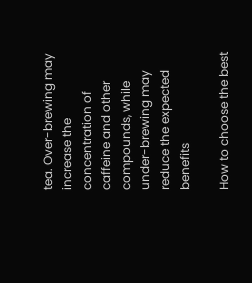tea. Over-brewing may increase the concentration of caffeine and other compounds, while under-brewing may reduce the expected benefits

How to choose the best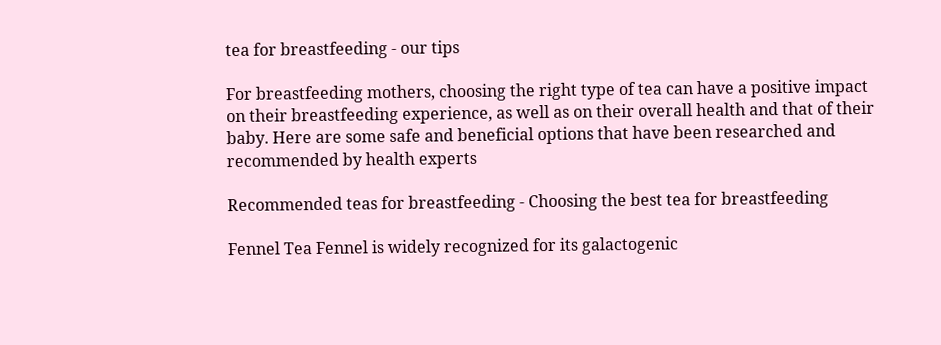tea for breastfeeding - our tips

For breastfeeding mothers, choosing the right type of tea can have a positive impact on their breastfeeding experience, as well as on their overall health and that of their baby. Here are some safe and beneficial options that have been researched and recommended by health experts

Recommended teas for breastfeeding - Choosing the best tea for breastfeeding

Fennel Tea Fennel is widely recognized for its galactogenic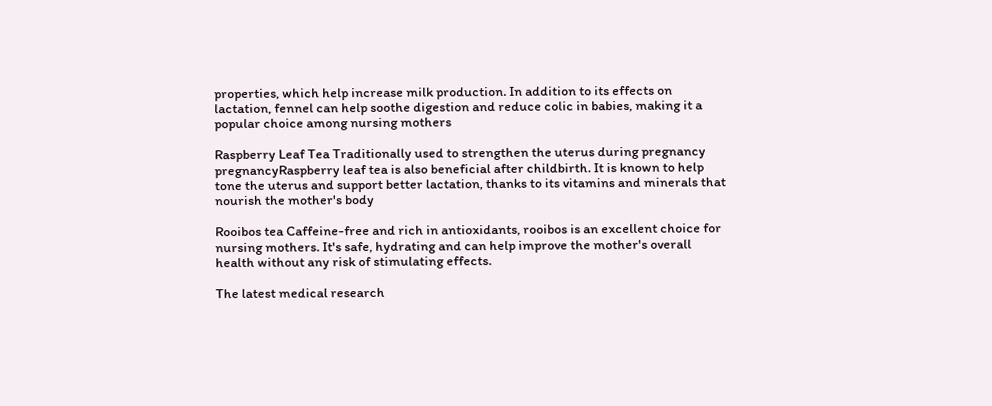properties, which help increase milk production. In addition to its effects on lactation, fennel can help soothe digestion and reduce colic in babies, making it a popular choice among nursing mothers

Raspberry Leaf Tea Traditionally used to strengthen the uterus during pregnancy pregnancyRaspberry leaf tea is also beneficial after childbirth. It is known to help tone the uterus and support better lactation, thanks to its vitamins and minerals that nourish the mother's body

Rooibos tea Caffeine-free and rich in antioxidants, rooibos is an excellent choice for nursing mothers. It's safe, hydrating and can help improve the mother's overall health without any risk of stimulating effects.

The latest medical research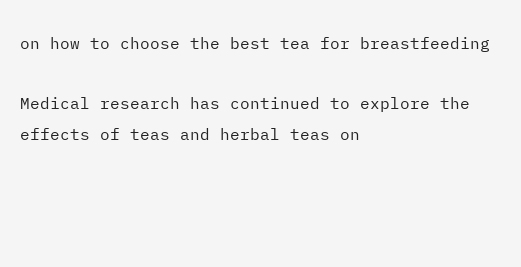on how to choose the best tea for breastfeeding

Medical research has continued to explore the effects of teas and herbal teas on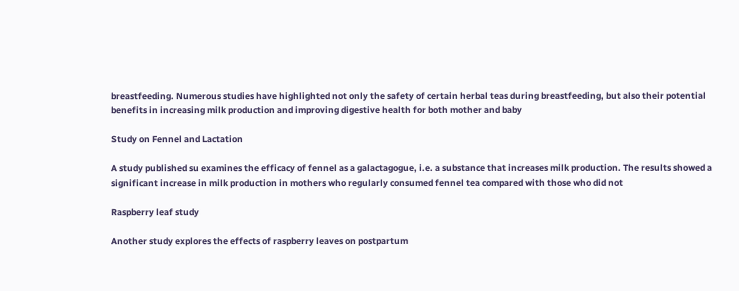breastfeeding. Numerous studies have highlighted not only the safety of certain herbal teas during breastfeeding, but also their potential benefits in increasing milk production and improving digestive health for both mother and baby

Study on Fennel and Lactation

A study published su examines the efficacy of fennel as a galactagogue, i.e. a substance that increases milk production. The results showed a significant increase in milk production in mothers who regularly consumed fennel tea compared with those who did not

Raspberry leaf study

Another study explores the effects of raspberry leaves on postpartum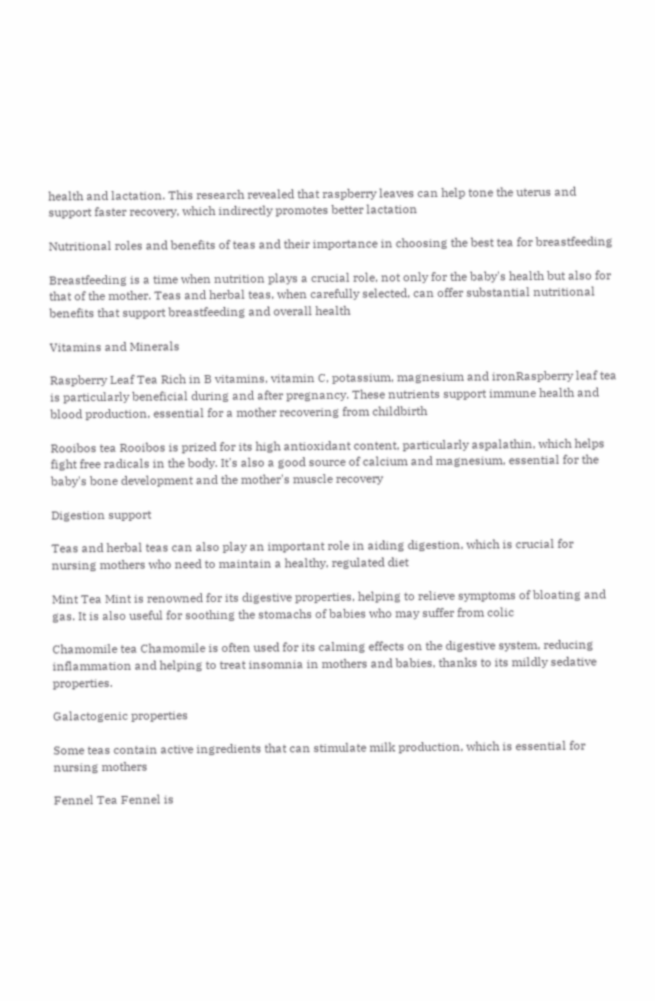health and lactation. This research revealed that raspberry leaves can help tone the uterus and support faster recovery, which indirectly promotes better lactation

Nutritional roles and benefits of teas and their importance in choosing the best tea for breastfeeding

Breastfeeding is a time when nutrition plays a crucial role, not only for the baby's health but also for that of the mother. Teas and herbal teas, when carefully selected, can offer substantial nutritional benefits that support breastfeeding and overall health

Vitamins and Minerals

Raspberry Leaf Tea Rich in B vitamins, vitamin C, potassium, magnesium and ironRaspberry leaf tea is particularly beneficial during and after pregnancy. These nutrients support immune health and blood production, essential for a mother recovering from childbirth

Rooibos tea Rooibos is prized for its high antioxidant content, particularly aspalathin, which helps fight free radicals in the body. It's also a good source of calcium and magnesium, essential for the baby's bone development and the mother's muscle recovery

Digestion support

Teas and herbal teas can also play an important role in aiding digestion, which is crucial for nursing mothers who need to maintain a healthy, regulated diet

Mint Tea Mint is renowned for its digestive properties, helping to relieve symptoms of bloating and gas. It is also useful for soothing the stomachs of babies who may suffer from colic

Chamomile tea Chamomile is often used for its calming effects on the digestive system, reducing inflammation and helping to treat insomnia in mothers and babies, thanks to its mildly sedative properties.

Galactogenic properties

Some teas contain active ingredients that can stimulate milk production, which is essential for nursing mothers

Fennel Tea Fennel is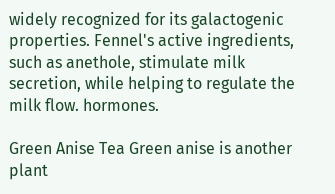widely recognized for its galactogenic properties. Fennel's active ingredients, such as anethole, stimulate milk secretion, while helping to regulate the milk flow. hormones.

Green Anise Tea Green anise is another plant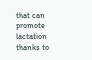that can promote lactation thanks to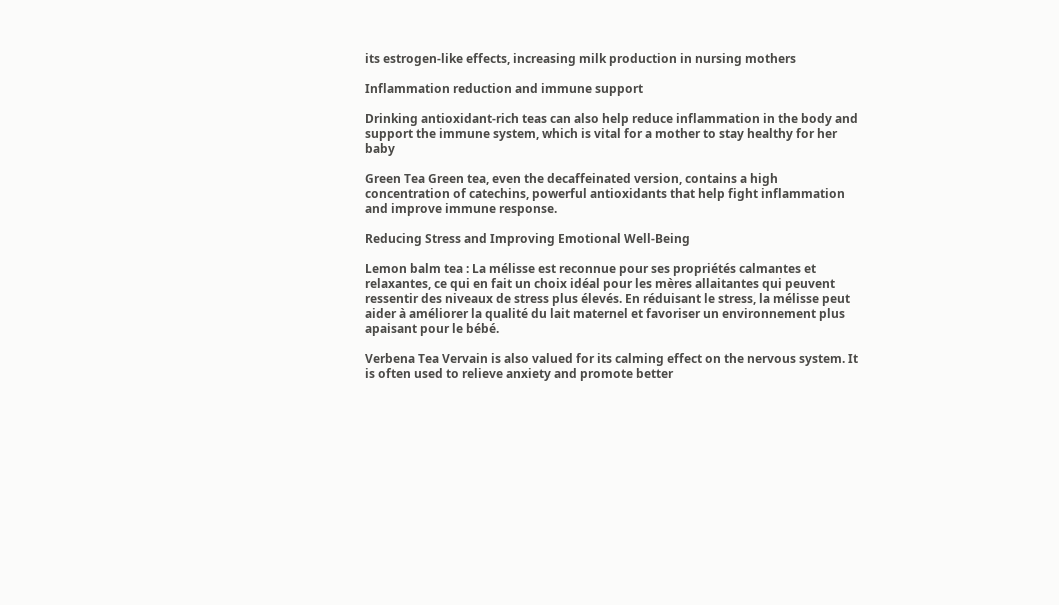its estrogen-like effects, increasing milk production in nursing mothers

Inflammation reduction and immune support

Drinking antioxidant-rich teas can also help reduce inflammation in the body and support the immune system, which is vital for a mother to stay healthy for her baby

Green Tea Green tea, even the decaffeinated version, contains a high concentration of catechins, powerful antioxidants that help fight inflammation and improve immune response.

Reducing Stress and Improving Emotional Well-Being

Lemon balm tea : La mélisse est reconnue pour ses propriétés calmantes et relaxantes, ce qui en fait un choix idéal pour les mères allaitantes qui peuvent ressentir des niveaux de stress plus élevés. En réduisant le stress, la mélisse peut aider à améliorer la qualité du lait maternel et favoriser un environnement plus apaisant pour le bébé.

Verbena Tea Vervain is also valued for its calming effect on the nervous system. It is often used to relieve anxiety and promote better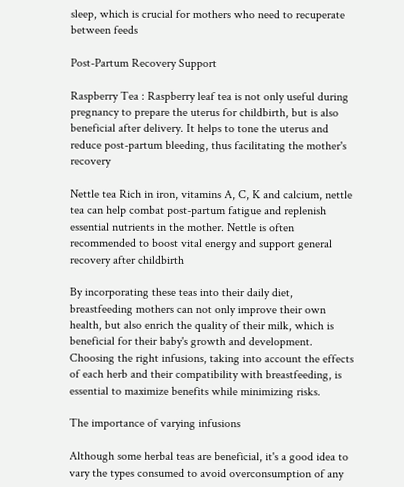sleep, which is crucial for mothers who need to recuperate between feeds

Post-Partum Recovery Support

Raspberry Tea : Raspberry leaf tea is not only useful during pregnancy to prepare the uterus for childbirth, but is also beneficial after delivery. It helps to tone the uterus and reduce post-partum bleeding, thus facilitating the mother's recovery

Nettle tea Rich in iron, vitamins A, C, K and calcium, nettle tea can help combat post-partum fatigue and replenish essential nutrients in the mother. Nettle is often recommended to boost vital energy and support general recovery after childbirth

By incorporating these teas into their daily diet, breastfeeding mothers can not only improve their own health, but also enrich the quality of their milk, which is beneficial for their baby's growth and development. Choosing the right infusions, taking into account the effects of each herb and their compatibility with breastfeeding, is essential to maximize benefits while minimizing risks.

The importance of varying infusions

Although some herbal teas are beneficial, it's a good idea to vary the types consumed to avoid overconsumption of any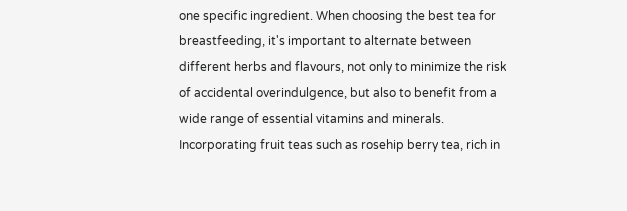one specific ingredient. When choosing the best tea for breastfeeding, it's important to alternate between different herbs and flavours, not only to minimize the risk of accidental overindulgence, but also to benefit from a wide range of essential vitamins and minerals. Incorporating fruit teas such as rosehip berry tea, rich in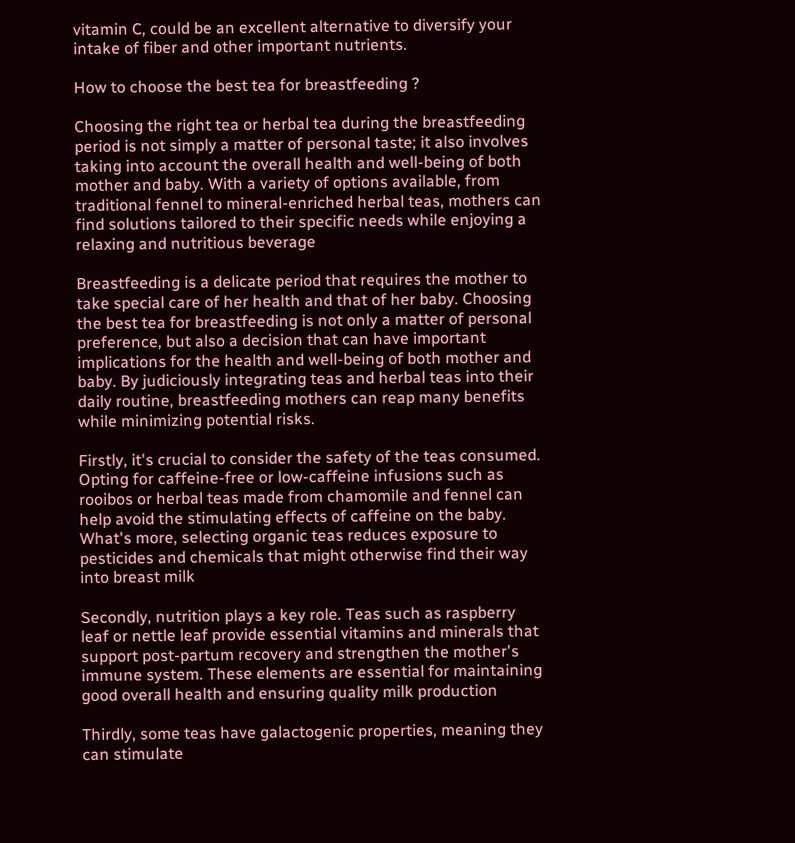vitamin C, could be an excellent alternative to diversify your intake of fiber and other important nutrients.

How to choose the best tea for breastfeeding ?

Choosing the right tea or herbal tea during the breastfeeding period is not simply a matter of personal taste; it also involves taking into account the overall health and well-being of both mother and baby. With a variety of options available, from traditional fennel to mineral-enriched herbal teas, mothers can find solutions tailored to their specific needs while enjoying a relaxing and nutritious beverage

Breastfeeding is a delicate period that requires the mother to take special care of her health and that of her baby. Choosing the best tea for breastfeeding is not only a matter of personal preference, but also a decision that can have important implications for the health and well-being of both mother and baby. By judiciously integrating teas and herbal teas into their daily routine, breastfeeding mothers can reap many benefits while minimizing potential risks.

Firstly, it's crucial to consider the safety of the teas consumed. Opting for caffeine-free or low-caffeine infusions such as rooibos or herbal teas made from chamomile and fennel can help avoid the stimulating effects of caffeine on the baby. What's more, selecting organic teas reduces exposure to pesticides and chemicals that might otherwise find their way into breast milk

Secondly, nutrition plays a key role. Teas such as raspberry leaf or nettle leaf provide essential vitamins and minerals that support post-partum recovery and strengthen the mother's immune system. These elements are essential for maintaining good overall health and ensuring quality milk production

Thirdly, some teas have galactogenic properties, meaning they can stimulate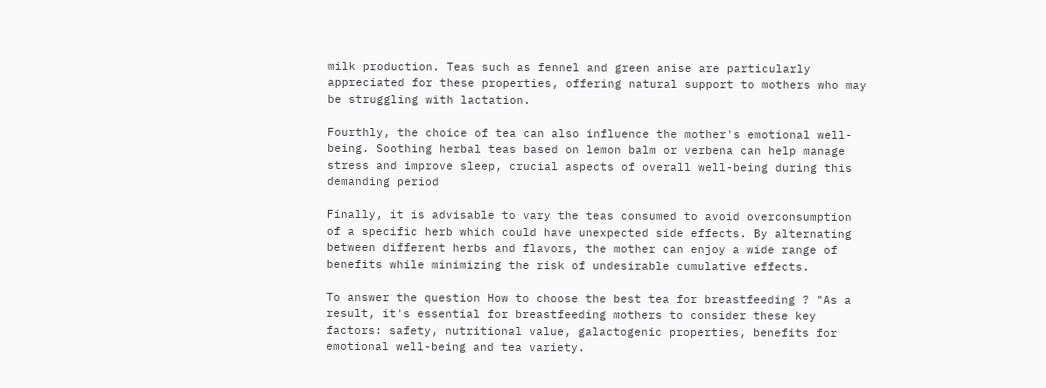milk production. Teas such as fennel and green anise are particularly appreciated for these properties, offering natural support to mothers who may be struggling with lactation.

Fourthly, the choice of tea can also influence the mother's emotional well-being. Soothing herbal teas based on lemon balm or verbena can help manage stress and improve sleep, crucial aspects of overall well-being during this demanding period

Finally, it is advisable to vary the teas consumed to avoid overconsumption of a specific herb which could have unexpected side effects. By alternating between different herbs and flavors, the mother can enjoy a wide range of benefits while minimizing the risk of undesirable cumulative effects.

To answer the question How to choose the best tea for breastfeeding ? "As a result, it's essential for breastfeeding mothers to consider these key factors: safety, nutritional value, galactogenic properties, benefits for emotional well-being and tea variety.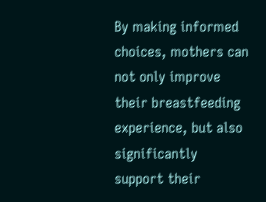By making informed choices, mothers can not only improve their breastfeeding experience, but also significantly support their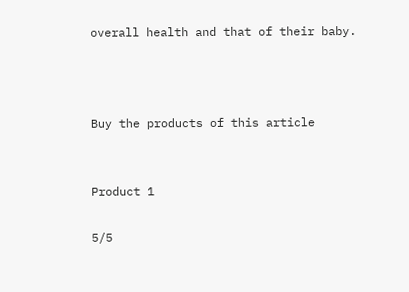overall health and that of their baby.



Buy the products of this article


Product 1

5/5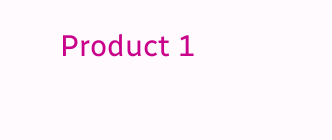Product 1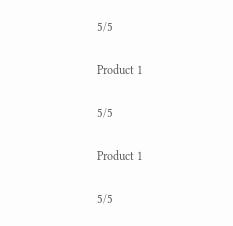5/5

Product 1

5/5

Product 1

5/5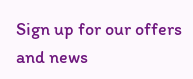Sign up for our offers and news